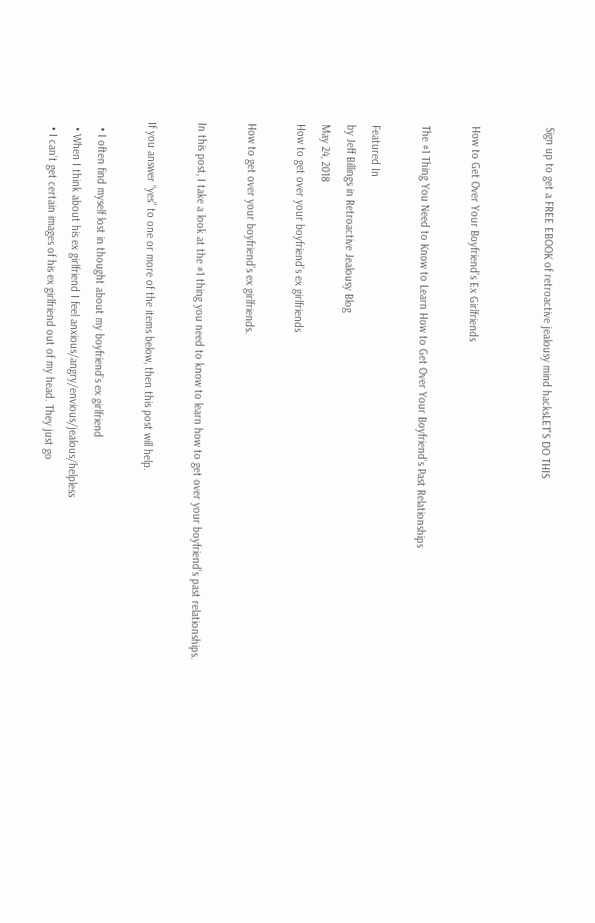Sign up to get a FREE EBOOK of retroactive jealousy mind hacksLET'S DO THIS


How to Get Over Your Boyfriend’s Ex Girlfriends

The #1 Thing You Need to Know to Learn How to Get Over Your Boyfriend’s Past Relationships

Featured In
by Jeff Billings in Retroactive Jealousy Blog
May 24, 2018
How to get over your boyfriend’s ex girlfriends

How to get over your boyfriend’s ex girlfriends.

In this post, I take a look at the #1 thing you need to know to learn how to get over your boyfriend’s past relationships.

If you answer “yes” to one or more of the items below, then this post will help.

  • I often find myself lost in thought about my boyfriend’s ex girlfriend
  • When I think about his ex girlfriend I feel anxious/angry/envious/jealous/helpless
  • I can’t get certain images of his ex girlfriend out of my head. They just go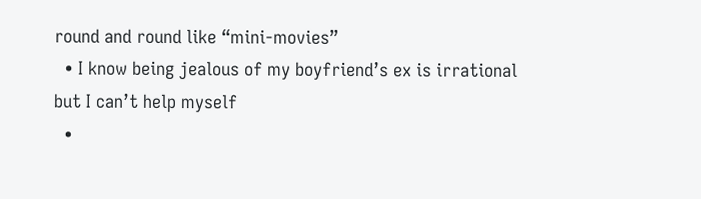round and round like “mini-movies”
  • I know being jealous of my boyfriend’s ex is irrational but I can’t help myself
  •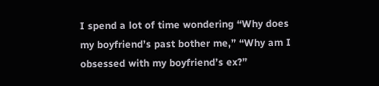I spend a lot of time wondering “Why does my boyfriend’s past bother me,” “Why am I obsessed with my boyfriend’s ex?”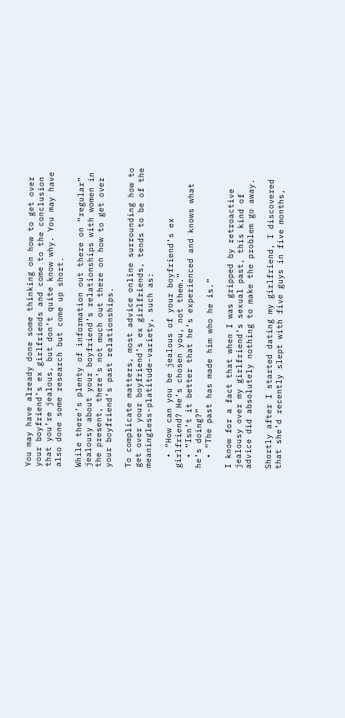You may have already done some thinking on how to get over your boyfriend’s ex girlfriends and come to the conclusion that you’re jealous, but don’t quite know why. You may have also done some research but come up short.

While there’s plenty of information out there on “regular” jealousy about your boyfriend’s relationships with women in the present, there’s not much out there on how to get over your boyfriend’s past relationships.

To complicate matters, most advice online surrounding how to get over your boyfriend’s ex girlfriends, tends to be of the meaningless-platitude-variety, such as:

  • “How can you be jealous of your boyfriend’s ex girlfriend? He’s chosen you, not them.”
  • “Isn’t it better that he’s experienced and knows what he’s doing?”
  • “The past has made him who he is.”

I know for a fact that when I was gripped by retroactive jealousy over my girlfriend’s sexual past, this kind of advice did absolutely nothing to make the problem go away.

Shortly after I started dating my girlfriend, I discovered that she’d recently slept with five guys in five months,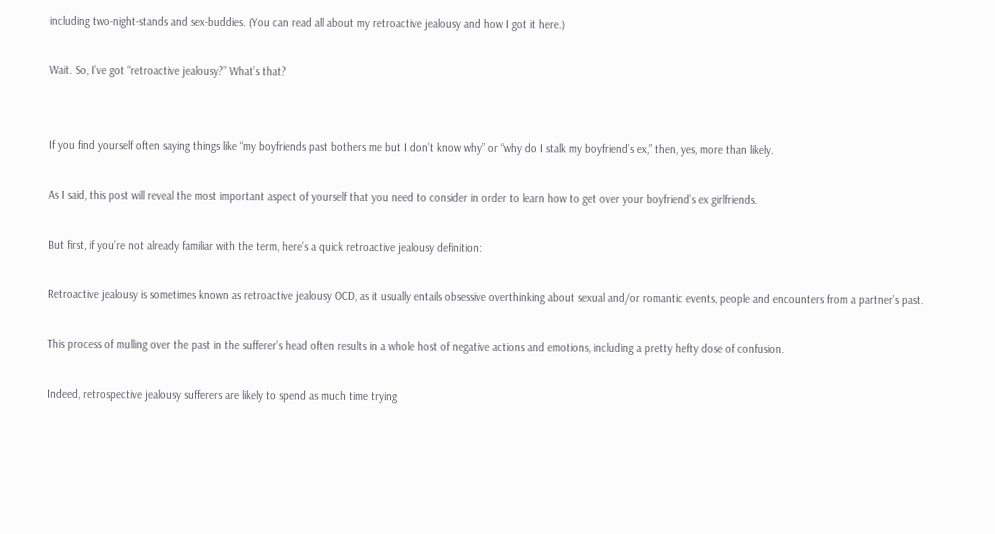including two-night-stands and sex-buddies. (You can read all about my retroactive jealousy and how I got it here.)

Wait. So, I’ve got “retroactive jealousy?” What’s that?


If you find yourself often saying things like “my boyfriends past bothers me but I don’t know why” or “why do I stalk my boyfriend’s ex,” then, yes, more than likely.

As I said, this post will reveal the most important aspect of yourself that you need to consider in order to learn how to get over your boyfriend’s ex girlfriends.

But first, if you’re not already familiar with the term, here’s a quick retroactive jealousy definition:

Retroactive jealousy is sometimes known as retroactive jealousy OCD, as it usually entails obsessive overthinking about sexual and/or romantic events, people and encounters from a partner’s past.

This process of mulling over the past in the sufferer’s head often results in a whole host of negative actions and emotions, including a pretty hefty dose of confusion.

Indeed, retrospective jealousy sufferers are likely to spend as much time trying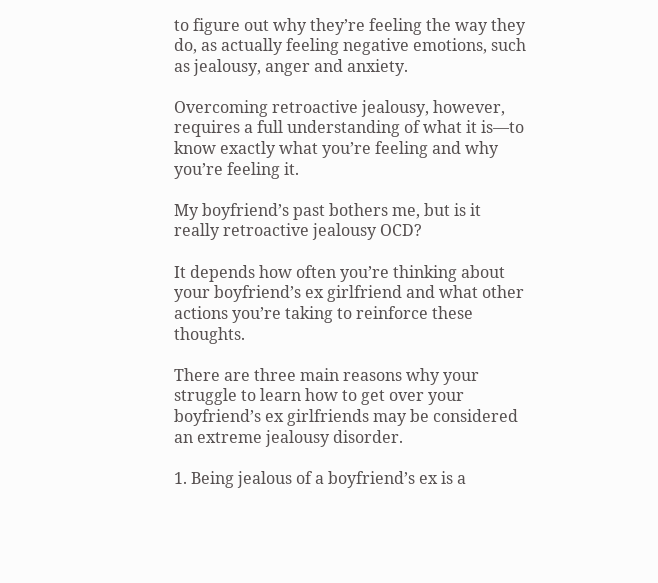to figure out why they’re feeling the way they do, as actually feeling negative emotions, such as jealousy, anger and anxiety.

Overcoming retroactive jealousy, however, requires a full understanding of what it is—to know exactly what you’re feeling and why you’re feeling it.

My boyfriend’s past bothers me, but is it really retroactive jealousy OCD?

It depends how often you’re thinking about your boyfriend’s ex girlfriend and what other actions you’re taking to reinforce these thoughts.

There are three main reasons why your struggle to learn how to get over your boyfriend’s ex girlfriends may be considered an extreme jealousy disorder.

1. Being jealous of a boyfriend’s ex is a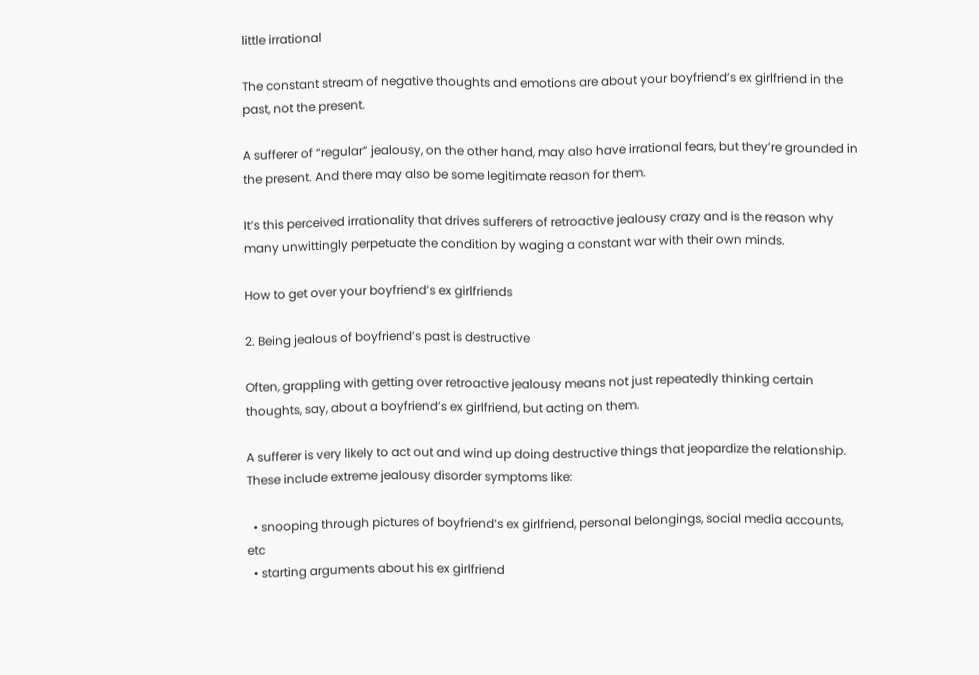little irrational

The constant stream of negative thoughts and emotions are about your boyfriend’s ex girlfriend in the past, not the present.

A sufferer of “regular” jealousy, on the other hand, may also have irrational fears, but they’re grounded in the present. And there may also be some legitimate reason for them.

It’s this perceived irrationality that drives sufferers of retroactive jealousy crazy and is the reason why many unwittingly perpetuate the condition by waging a constant war with their own minds.

How to get over your boyfriend’s ex girlfriends

2. Being jealous of boyfriend’s past is destructive

Often, grappling with getting over retroactive jealousy means not just repeatedly thinking certain thoughts, say, about a boyfriend’s ex girlfriend, but acting on them.

A sufferer is very likely to act out and wind up doing destructive things that jeopardize the relationship. These include extreme jealousy disorder symptoms like:

  • snooping through pictures of boyfriend’s ex girlfriend, personal belongings, social media accounts, etc
  • starting arguments about his ex girlfriend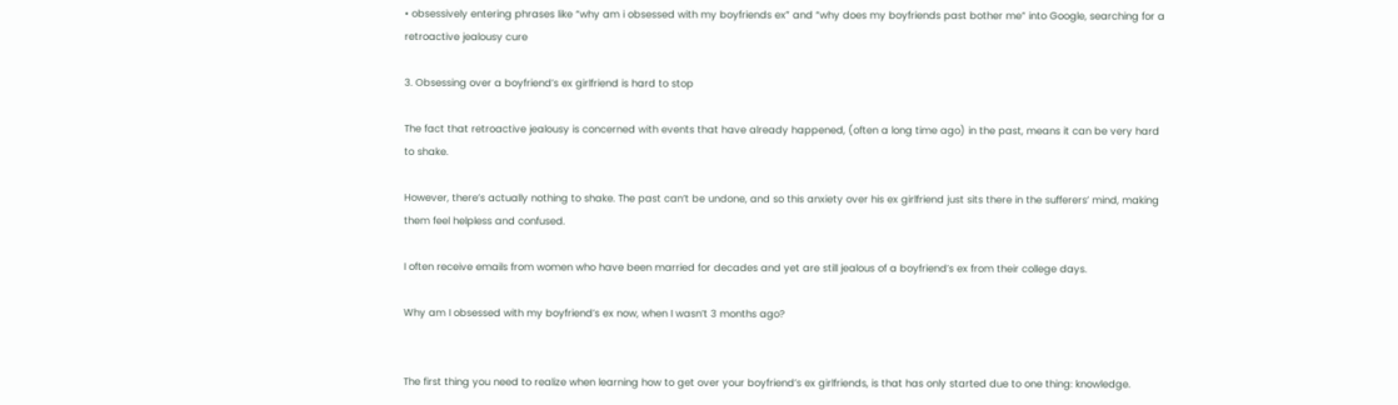• obsessively entering phrases like “why am i obsessed with my boyfriends ex” and “why does my boyfriends past bother me” into Google, searching for a retroactive jealousy cure

3. Obsessing over a boyfriend’s ex girlfriend is hard to stop

The fact that retroactive jealousy is concerned with events that have already happened, (often a long time ago) in the past, means it can be very hard to shake.

However, there’s actually nothing to shake. The past can’t be undone, and so this anxiety over his ex girlfriend just sits there in the sufferers’ mind, making them feel helpless and confused.

I often receive emails from women who have been married for decades and yet are still jealous of a boyfriend’s ex from their college days.

Why am I obsessed with my boyfriend’s ex now, when I wasn’t 3 months ago?


The first thing you need to realize when learning how to get over your boyfriend’s ex girlfriends, is that has only started due to one thing: knowledge.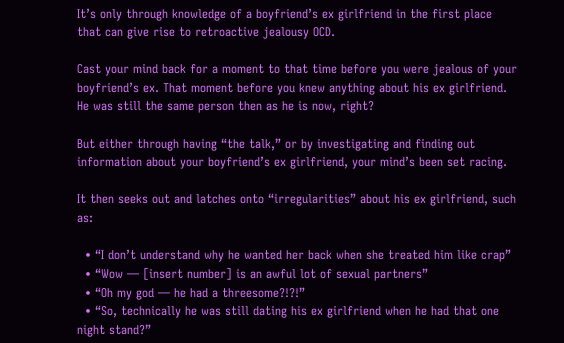It’s only through knowledge of a boyfriend’s ex girlfriend in the first place that can give rise to retroactive jealousy OCD.

Cast your mind back for a moment to that time before you were jealous of your boyfriend’s ex. That moment before you knew anything about his ex girlfriend. He was still the same person then as he is now, right?

But either through having “the talk,” or by investigating and finding out information about your boyfriend’s ex girlfriend, your mind’s been set racing.

It then seeks out and latches onto “irregularities” about his ex girlfriend, such as:

  • “I don’t understand why he wanted her back when she treated him like crap”
  • “Wow — [insert number] is an awful lot of sexual partners”
  • “Oh my god — he had a threesome?!?!”
  • “So, technically he was still dating his ex girlfriend when he had that one night stand?”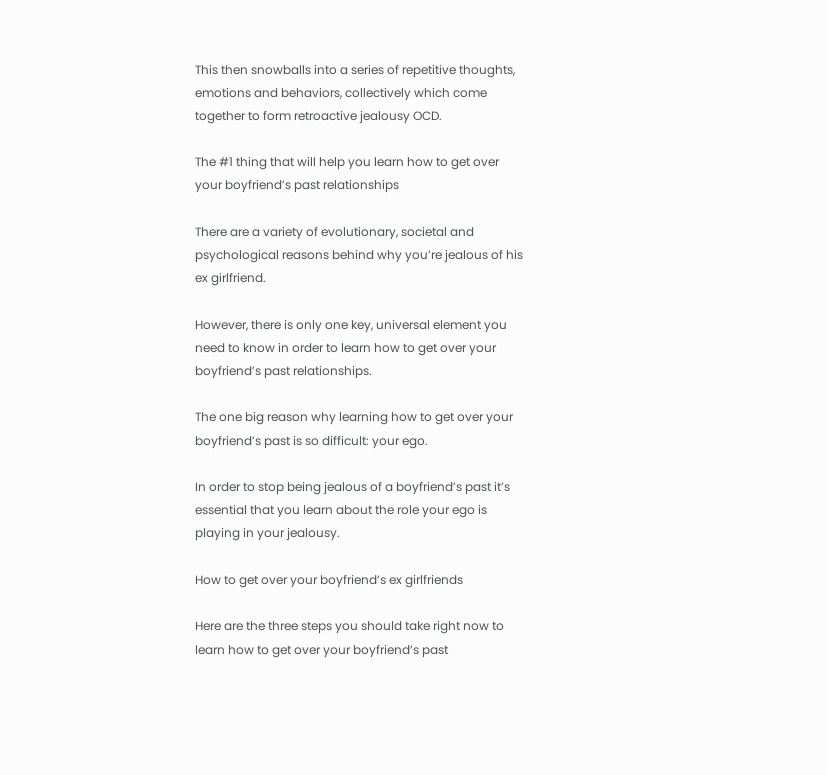This then snowballs into a series of repetitive thoughts, emotions and behaviors, collectively which come together to form retroactive jealousy OCD.

The #1 thing that will help you learn how to get over your boyfriend’s past relationships

There are a variety of evolutionary, societal and psychological reasons behind why you’re jealous of his ex girlfriend.

However, there is only one key, universal element you need to know in order to learn how to get over your boyfriend’s past relationships.

The one big reason why learning how to get over your boyfriend’s past is so difficult: your ego.

In order to stop being jealous of a boyfriend’s past it’s essential that you learn about the role your ego is playing in your jealousy.

How to get over your boyfriend’s ex girlfriends

Here are the three steps you should take right now to learn how to get over your boyfriend’s past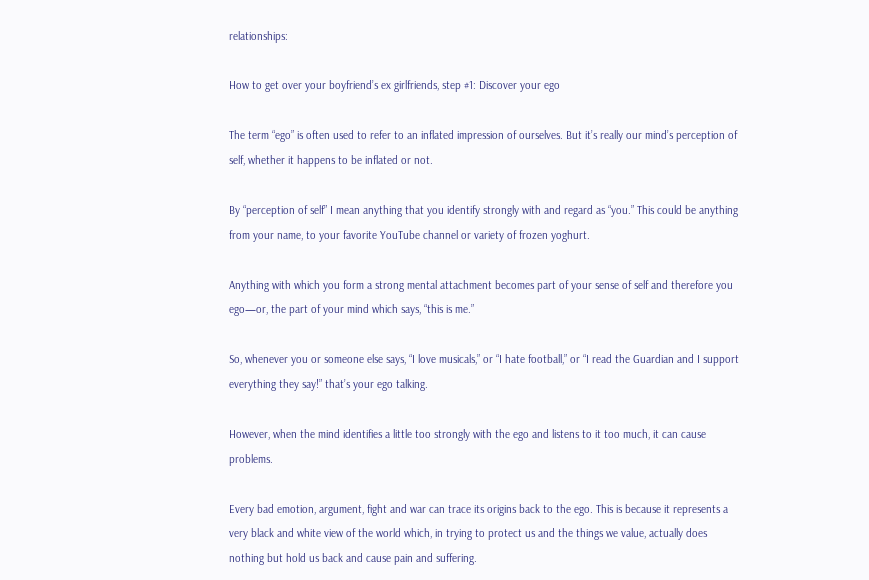relationships:

How to get over your boyfriend’s ex girlfriends, step #1: Discover your ego

The term “ego” is often used to refer to an inflated impression of ourselves. But it’s really our mind’s perception of self, whether it happens to be inflated or not.

By “perception of self” I mean anything that you identify strongly with and regard as “you.” This could be anything from your name, to your favorite YouTube channel or variety of frozen yoghurt.

Anything with which you form a strong mental attachment becomes part of your sense of self and therefore you ego—or, the part of your mind which says, “this is me.”

So, whenever you or someone else says, “I love musicals,” or “I hate football,” or “I read the Guardian and I support everything they say!” that’s your ego talking.

However, when the mind identifies a little too strongly with the ego and listens to it too much, it can cause problems.

Every bad emotion, argument, fight and war can trace its origins back to the ego. This is because it represents a very black and white view of the world which, in trying to protect us and the things we value, actually does nothing but hold us back and cause pain and suffering.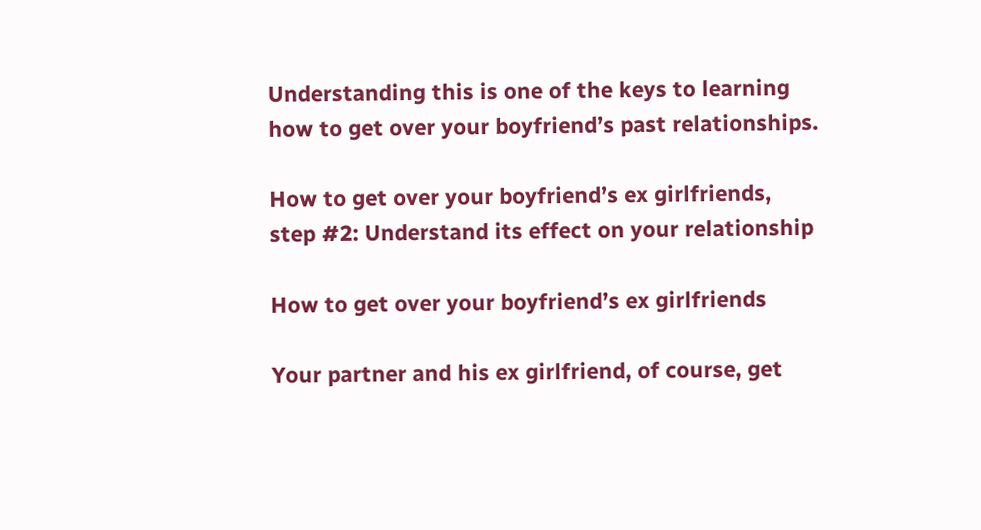Understanding this is one of the keys to learning how to get over your boyfriend’s past relationships.

How to get over your boyfriend’s ex girlfriends, step #2: Understand its effect on your relationship

How to get over your boyfriend’s ex girlfriends

Your partner and his ex girlfriend, of course, get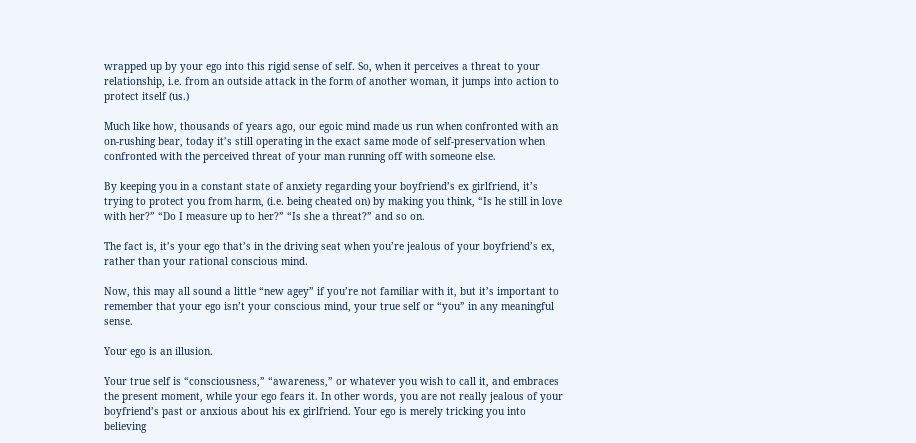wrapped up by your ego into this rigid sense of self. So, when it perceives a threat to your relationship, i.e. from an outside attack in the form of another woman, it jumps into action to protect itself (us.)

Much like how, thousands of years ago, our egoic mind made us run when confronted with an on-rushing bear, today it’s still operating in the exact same mode of self-preservation when confronted with the perceived threat of your man running off with someone else.

By keeping you in a constant state of anxiety regarding your boyfriend’s ex girlfriend, it’s trying to protect you from harm, (i.e. being cheated on) by making you think, “Is he still in love with her?” “Do I measure up to her?” “Is she a threat?” and so on.

The fact is, it’s your ego that’s in the driving seat when you’re jealous of your boyfriend’s ex, rather than your rational conscious mind.

Now, this may all sound a little “new agey” if you’re not familiar with it, but it’s important to remember that your ego isn’t your conscious mind, your true self or “you” in any meaningful sense.

Your ego is an illusion.

Your true self is “consciousness,” “awareness,” or whatever you wish to call it, and embraces the present moment, while your ego fears it. In other words, you are not really jealous of your boyfriend’s past or anxious about his ex girlfriend. Your ego is merely tricking you into believing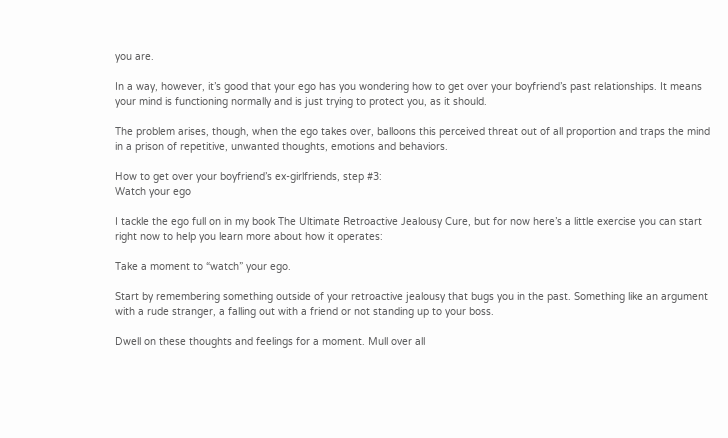you are.

In a way, however, it’s good that your ego has you wondering how to get over your boyfriend’s past relationships. It means your mind is functioning normally and is just trying to protect you, as it should.

The problem arises, though, when the ego takes over, balloons this perceived threat out of all proportion and traps the mind in a prison of repetitive, unwanted thoughts, emotions and behaviors.

How to get over your boyfriend’s ex-girlfriends, step #3:
Watch your ego

I tackle the ego full on in my book The Ultimate Retroactive Jealousy Cure, but for now here’s a little exercise you can start right now to help you learn more about how it operates:

Take a moment to “watch” your ego.

Start by remembering something outside of your retroactive jealousy that bugs you in the past. Something like an argument with a rude stranger, a falling out with a friend or not standing up to your boss.

Dwell on these thoughts and feelings for a moment. Mull over all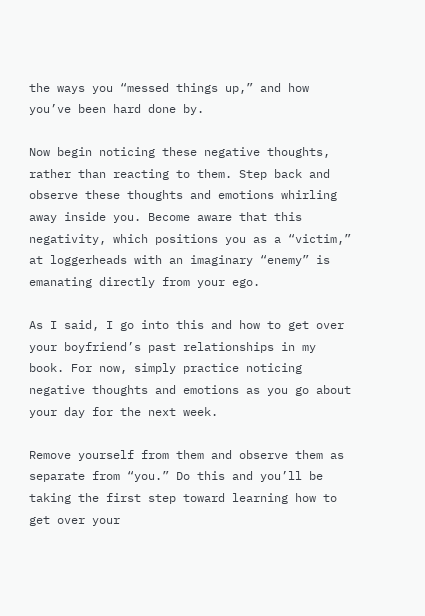the ways you “messed things up,” and how you’ve been hard done by.

Now begin noticing these negative thoughts, rather than reacting to them. Step back and observe these thoughts and emotions whirling away inside you. Become aware that this negativity, which positions you as a “victim,” at loggerheads with an imaginary “enemy” is emanating directly from your ego.

As I said, I go into this and how to get over your boyfriend’s past relationships in my book. For now, simply practice noticing negative thoughts and emotions as you go about your day for the next week.

Remove yourself from them and observe them as separate from “you.” Do this and you’ll be taking the first step toward learning how to get over your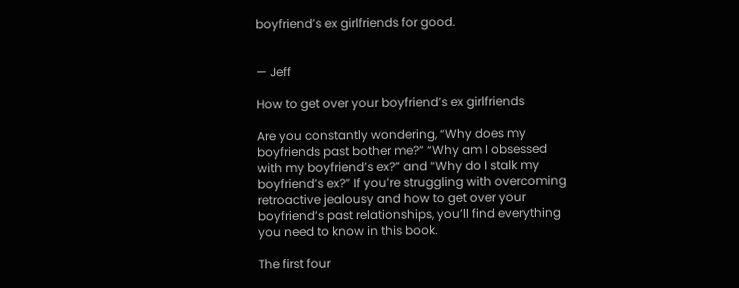boyfriend’s ex girlfriends for good.


— Jeff

How to get over your boyfriend’s ex girlfriends

Are you constantly wondering, “Why does my boyfriends past bother me?” “Why am I obsessed with my boyfriend’s ex?” and “Why do I stalk my boyfriend’s ex?” If you’re struggling with overcoming retroactive jealousy and how to get over your boyfriend’s past relationships, you’ll find everything you need to know in this book.

The first four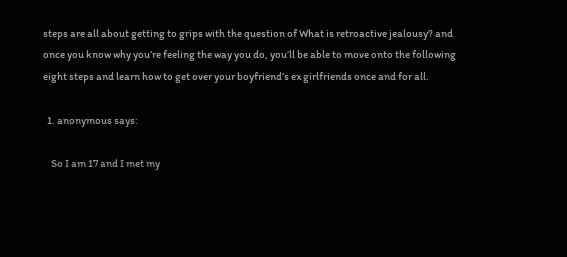steps are all about getting to grips with the question of What is retroactive jealousy? and once you know why you’re feeling the way you do, you’ll be able to move onto the following eight steps and learn how to get over your boyfriend’s ex girlfriends once and for all.

  1. anonymous says:

    So I am 17 and I met my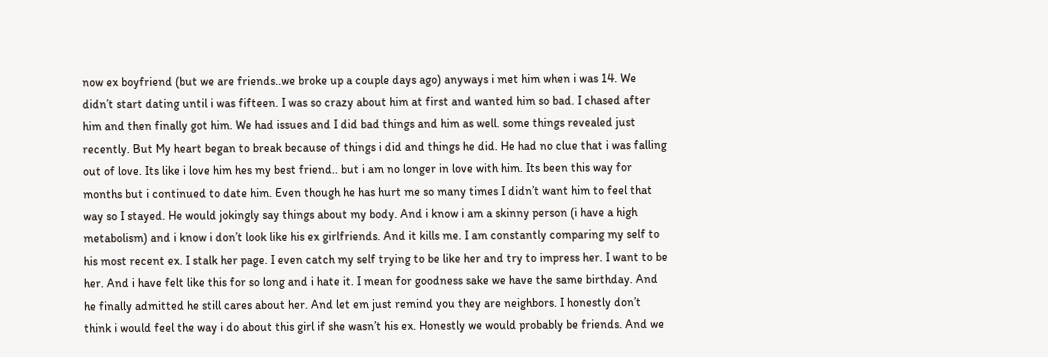now ex boyfriend (but we are friends..we broke up a couple days ago) anyways i met him when i was 14. We didn’t start dating until i was fifteen. I was so crazy about him at first and wanted him so bad. I chased after him and then finally got him. We had issues and I did bad things and him as well. some things revealed just recently. But My heart began to break because of things i did and things he did. He had no clue that i was falling out of love. Its like i love him hes my best friend.. but i am no longer in love with him. Its been this way for months but i continued to date him. Even though he has hurt me so many times I didn’t want him to feel that way so I stayed. He would jokingly say things about my body. And i know i am a skinny person (i have a high metabolism) and i know i don’t look like his ex girlfriends. And it kills me. I am constantly comparing my self to his most recent ex. I stalk her page. I even catch my self trying to be like her and try to impress her. I want to be her. And i have felt like this for so long and i hate it. I mean for goodness sake we have the same birthday. And he finally admitted he still cares about her. And let em just remind you they are neighbors. I honestly don’t think i would feel the way i do about this girl if she wasn’t his ex. Honestly we would probably be friends. And we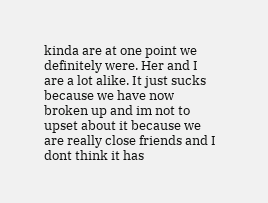kinda are at one point we definitely were. Her and I are a lot alike. It just sucks because we have now broken up and im not to upset about it because we are really close friends and I dont think it has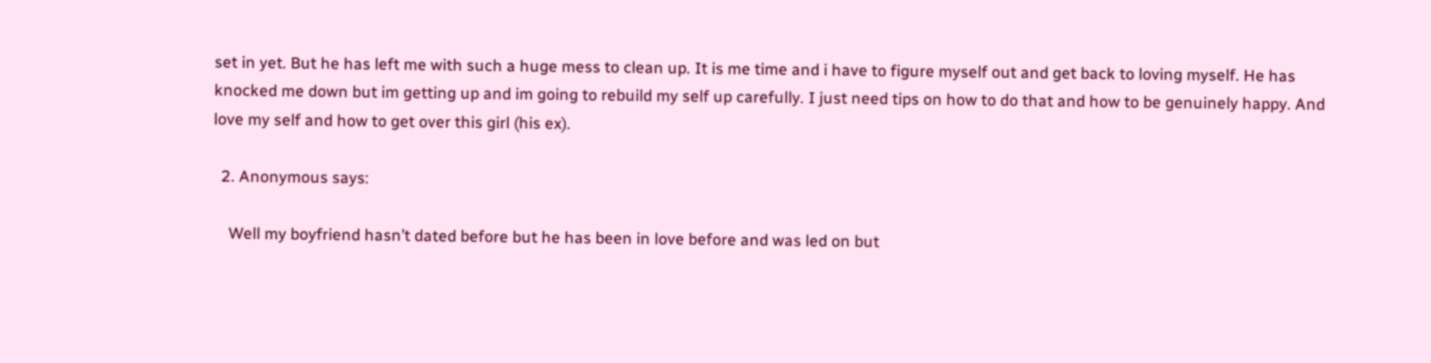set in yet. But he has left me with such a huge mess to clean up. It is me time and i have to figure myself out and get back to loving myself. He has knocked me down but im getting up and im going to rebuild my self up carefully. I just need tips on how to do that and how to be genuinely happy. And love my self and how to get over this girl (his ex).

  2. Anonymous says:

    Well my boyfriend hasn’t dated before but he has been in love before and was led on but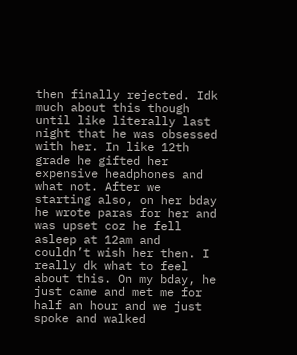then finally rejected. Idk much about this though until like literally last night that he was obsessed with her. In like 12th grade he gifted her expensive headphones and what not. After we starting also, on her bday he wrote paras for her and was upset coz he fell asleep at 12am and couldn’t wish her then. I really dk what to feel about this. On my bday, he just came and met me for half an hour and we just spoke and walked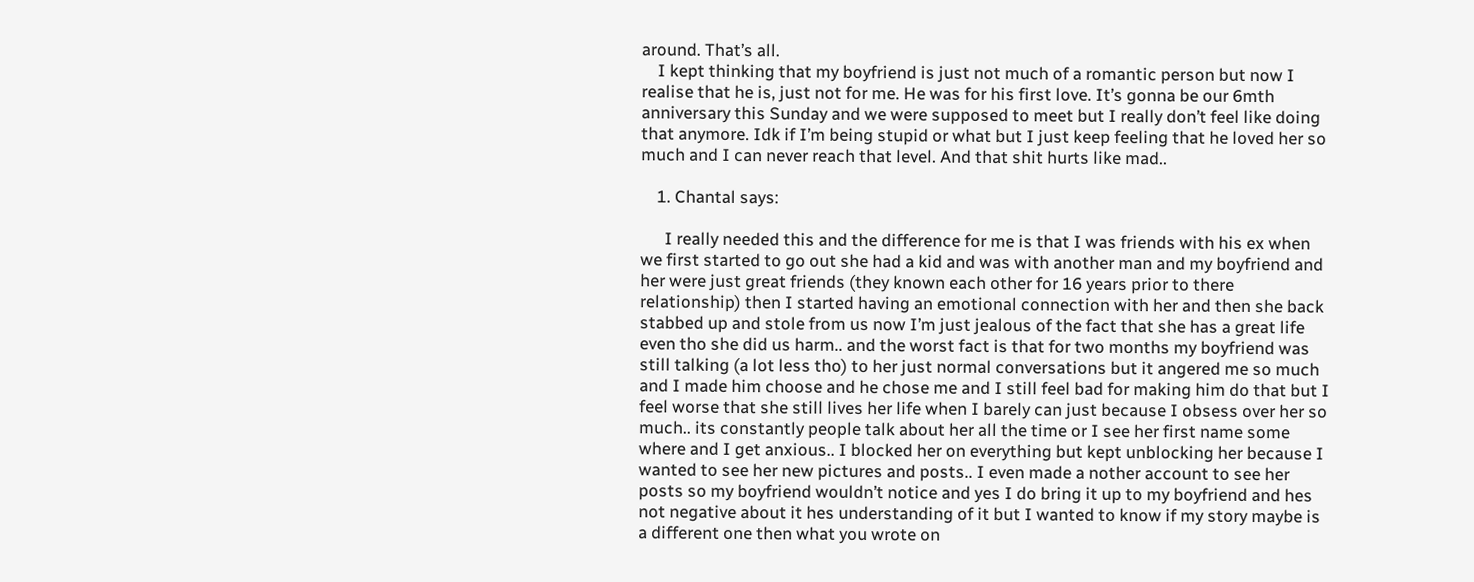around. That’s all.
    I kept thinking that my boyfriend is just not much of a romantic person but now I realise that he is, just not for me. He was for his first love. It’s gonna be our 6mth anniversary this Sunday and we were supposed to meet but I really don’t feel like doing that anymore. Idk if I’m being stupid or what but I just keep feeling that he loved her so much and I can never reach that level. And that shit hurts like mad..

    1. Chantal says:

      I really needed this and the difference for me is that I was friends with his ex when we first started to go out she had a kid and was with another man and my boyfriend and her were just great friends (they known each other for 16 years prior to there relationship) then I started having an emotional connection with her and then she back stabbed up and stole from us now I’m just jealous of the fact that she has a great life even tho she did us harm.. and the worst fact is that for two months my boyfriend was still talking (a lot less tho) to her just normal conversations but it angered me so much and I made him choose and he chose me and I still feel bad for making him do that but I feel worse that she still lives her life when I barely can just because I obsess over her so much.. its constantly people talk about her all the time or I see her first name some where and I get anxious.. I blocked her on everything but kept unblocking her because I wanted to see her new pictures and posts.. I even made a nother account to see her posts so my boyfriend wouldn’t notice and yes I do bring it up to my boyfriend and hes not negative about it hes understanding of it but I wanted to know if my story maybe is a different one then what you wrote on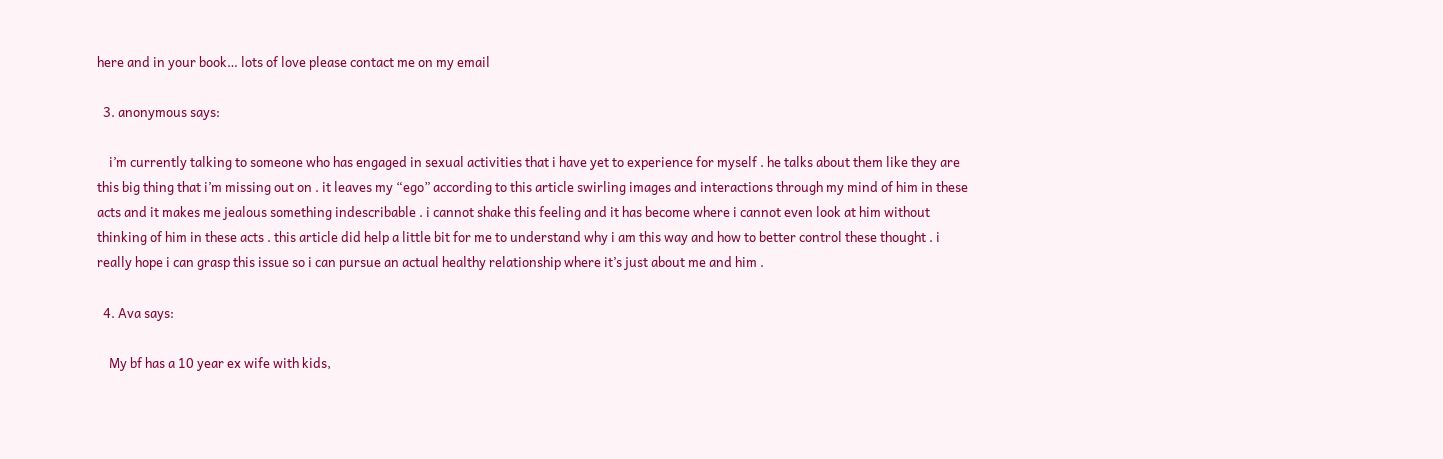here and in your book… lots of love please contact me on my email

  3. anonymous says:

    i’m currently talking to someone who has engaged in sexual activities that i have yet to experience for myself . he talks about them like they are this big thing that i’m missing out on . it leaves my “ego” according to this article swirling images and interactions through my mind of him in these acts and it makes me jealous something indescribable . i cannot shake this feeling and it has become where i cannot even look at him without thinking of him in these acts . this article did help a little bit for me to understand why i am this way and how to better control these thought . i really hope i can grasp this issue so i can pursue an actual healthy relationship where it’s just about me and him .

  4. Ava says:

    My bf has a 10 year ex wife with kids,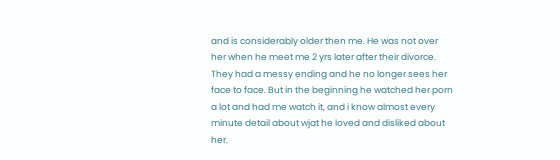and is considerably older then me. He was not over her when he meet me 2 yrs later after their divorce. They had a messy ending and he no longer sees her face to face. But in the beginning he watched her porn a lot and had me watch it, and i know almost every minute detail about wjat he loved and disliked about her.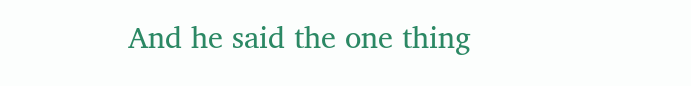And he said the one thing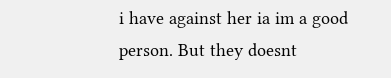i have against her ia im a good person. But they doesnt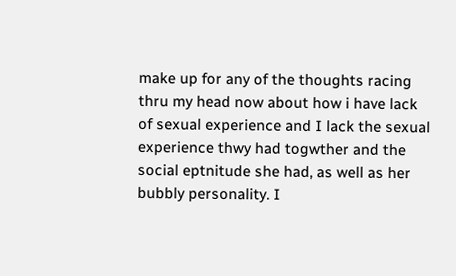make up for any of the thoughts racing thru my head now about how i have lack of sexual experience and I lack the sexual experience thwy had togwther and the social eptnitude she had, as well as her bubbly personality. I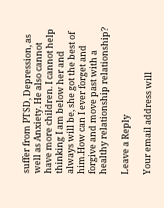suffer from PTSD, Depression, as well as Anxiety. He also cannot have more children. I cannot help thinking I am below her and always will be, she got the best of him.How can I ever forget and forgive and move past with a healthy relationship relationship?

Leave a Reply

Your email address will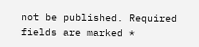not be published. Required fields are marked *